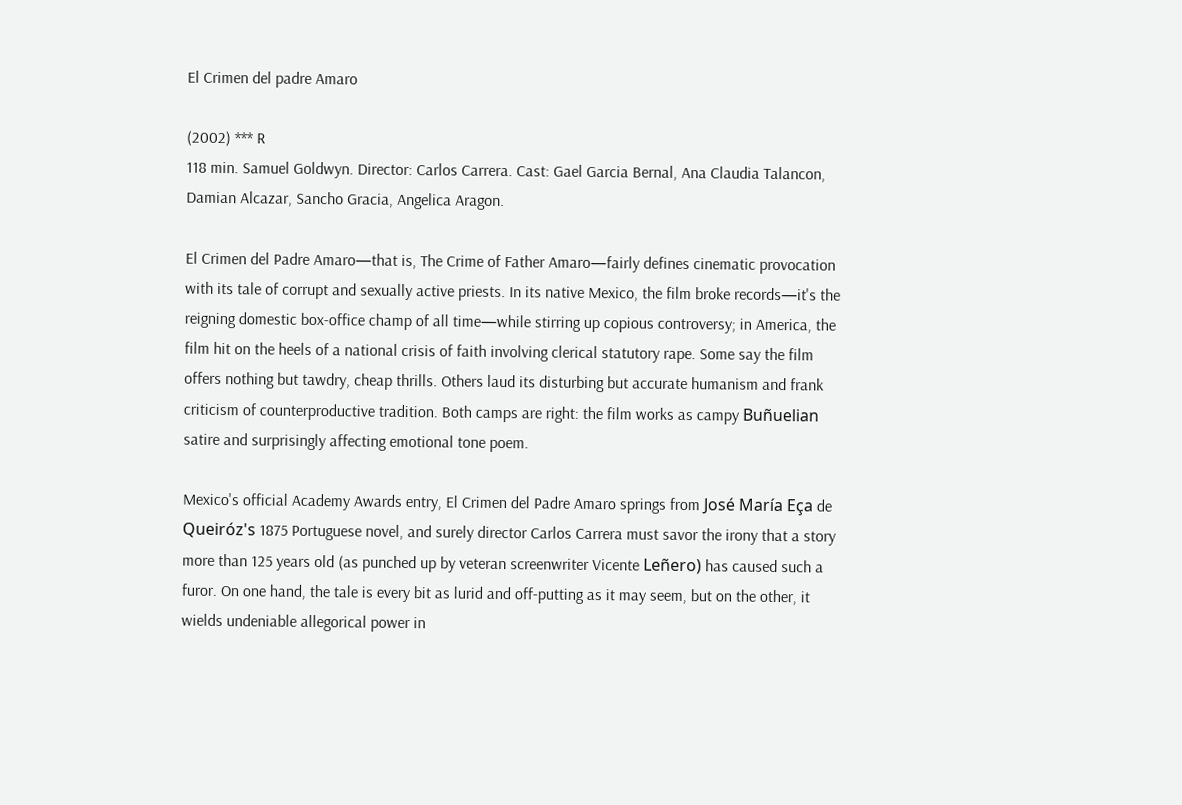El Crimen del padre Amaro

(2002) *** R
118 min. Samuel Goldwyn. Director: Carlos Carrera. Cast: Gael Garcia Bernal, Ana Claudia Talancon, Damian Alcazar, Sancho Gracia, Angelica Aragon.

El Crimen del Padre Amaro—that is, The Crime of Father Amaro—fairly defines cinematic provocation with its tale of corrupt and sexually active priests. In its native Mexico, the film broke records—it's the reigning domestic box-office champ of all time—while stirring up copious controversy; in America, the film hit on the heels of a national crisis of faith involving clerical statutory rape. Some say the film offers nothing but tawdry, cheap thrills. Others laud its disturbing but accurate humanism and frank criticism of counterproductive tradition. Both camps are right: the film works as campy Buñuelian satire and surprisingly affecting emotional tone poem.

Mexico's official Academy Awards entry, El Crimen del Padre Amaro springs from José María Eça de Queiróz's 1875 Portuguese novel, and surely director Carlos Carrera must savor the irony that a story more than 125 years old (as punched up by veteran screenwriter Vicente Leñero) has caused such a furor. On one hand, the tale is every bit as lurid and off-putting as it may seem, but on the other, it wields undeniable allegorical power in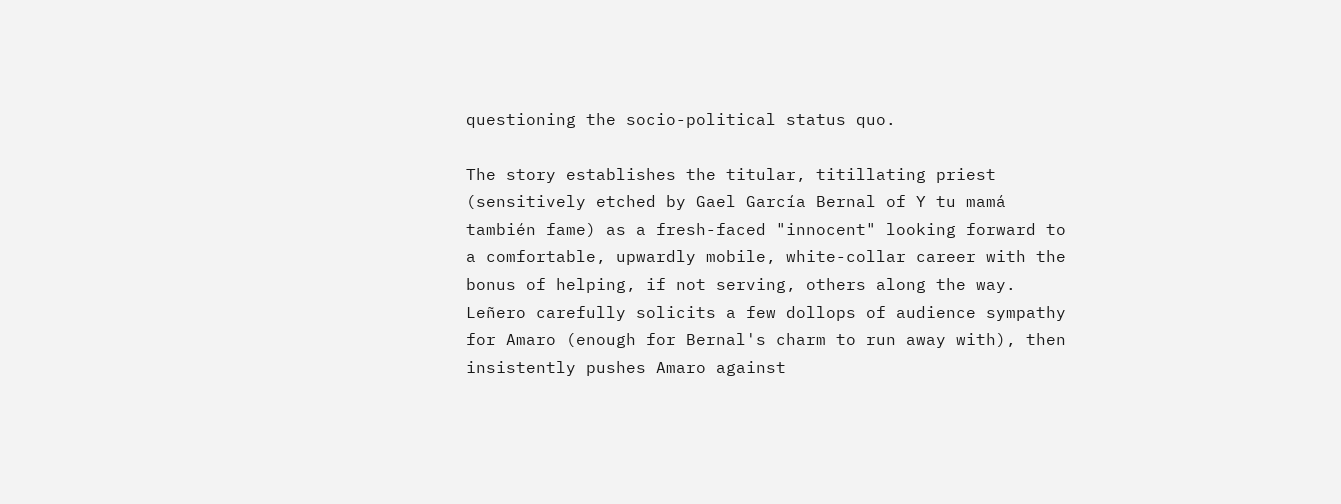questioning the socio-political status quo.

The story establishes the titular, titillating priest (sensitively etched by Gael García Bernal of Y tu mamá también fame) as a fresh-faced "innocent" looking forward to a comfortable, upwardly mobile, white-collar career with the bonus of helping, if not serving, others along the way. Leñero carefully solicits a few dollops of audience sympathy for Amaro (enough for Bernal's charm to run away with), then insistently pushes Amaro against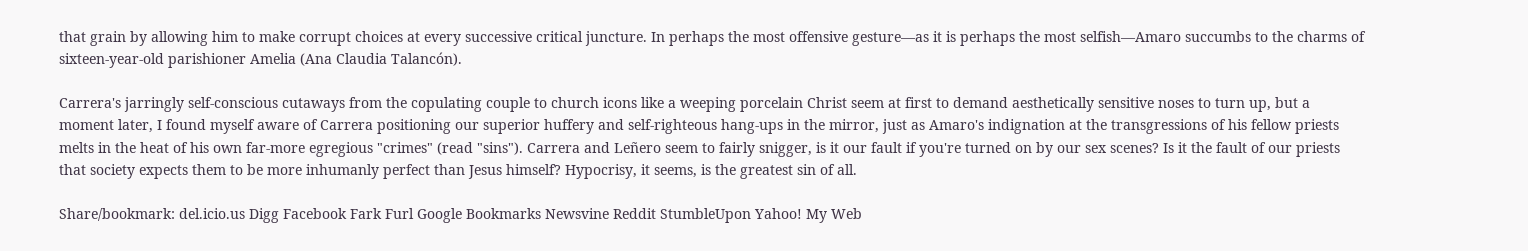that grain by allowing him to make corrupt choices at every successive critical juncture. In perhaps the most offensive gesture—as it is perhaps the most selfish—Amaro succumbs to the charms of sixteen-year-old parishioner Amelia (Ana Claudia Talancón).

Carrera's jarringly self-conscious cutaways from the copulating couple to church icons like a weeping porcelain Christ seem at first to demand aesthetically sensitive noses to turn up, but a moment later, I found myself aware of Carrera positioning our superior huffery and self-righteous hang-ups in the mirror, just as Amaro's indignation at the transgressions of his fellow priests melts in the heat of his own far-more egregious "crimes" (read "sins"). Carrera and Leñero seem to fairly snigger, is it our fault if you're turned on by our sex scenes? Is it the fault of our priests that society expects them to be more inhumanly perfect than Jesus himself? Hypocrisy, it seems, is the greatest sin of all.

Share/bookmark: del.icio.us Digg Facebook Fark Furl Google Bookmarks Newsvine Reddit StumbleUpon Yahoo! My Web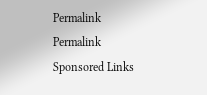Permalink Permalink
Sponsored Links